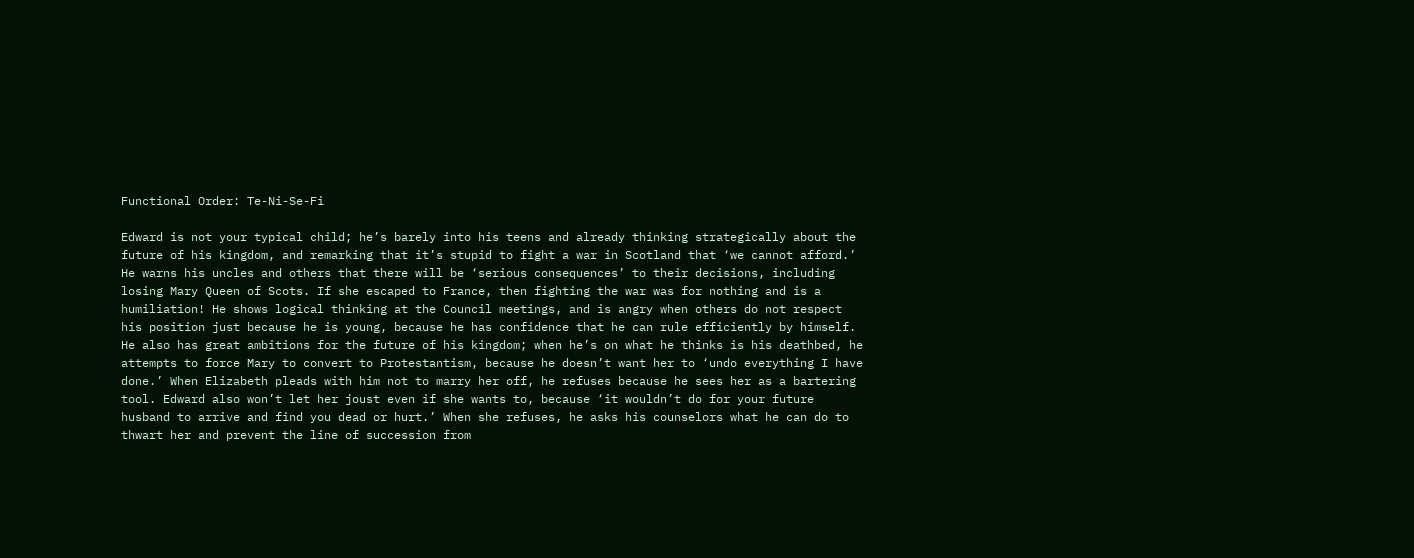Functional Order: Te-Ni-Se-Fi

Edward is not your typical child; he’s barely into his teens and already thinking strategically about the future of his kingdom, and remarking that it’s stupid to fight a war in Scotland that ‘we cannot afford.’ He warns his uncles and others that there will be ‘serious consequences’ to their decisions, including losing Mary Queen of Scots. If she escaped to France, then fighting the war was for nothing and is a humiliation! He shows logical thinking at the Council meetings, and is angry when others do not respect his position just because he is young, because he has confidence that he can rule efficiently by himself. He also has great ambitions for the future of his kingdom; when he’s on what he thinks is his deathbed, he attempts to force Mary to convert to Protestantism, because he doesn’t want her to ‘undo everything I have done.’ When Elizabeth pleads with him not to marry her off, he refuses because he sees her as a bartering tool. Edward also won’t let her joust even if she wants to, because ‘it wouldn’t do for your future husband to arrive and find you dead or hurt.’ When she refuses, he asks his counselors what he can do to thwart her and prevent the line of succession from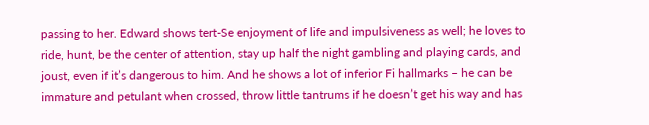passing to her. Edward shows tert-Se enjoyment of life and impulsiveness as well; he loves to ride, hunt, be the center of attention, stay up half the night gambling and playing cards, and joust, even if it’s dangerous to him. And he shows a lot of inferior Fi hallmarks – he can be immature and petulant when crossed, throw little tantrums if he doesn’t get his way and has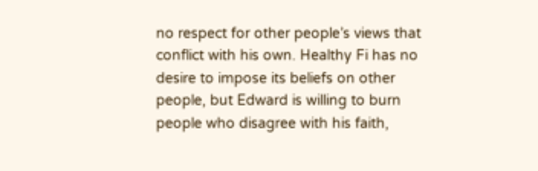no respect for other people’s views that conflict with his own. Healthy Fi has no desire to impose its beliefs on other people, but Edward is willing to burn people who disagree with his faith,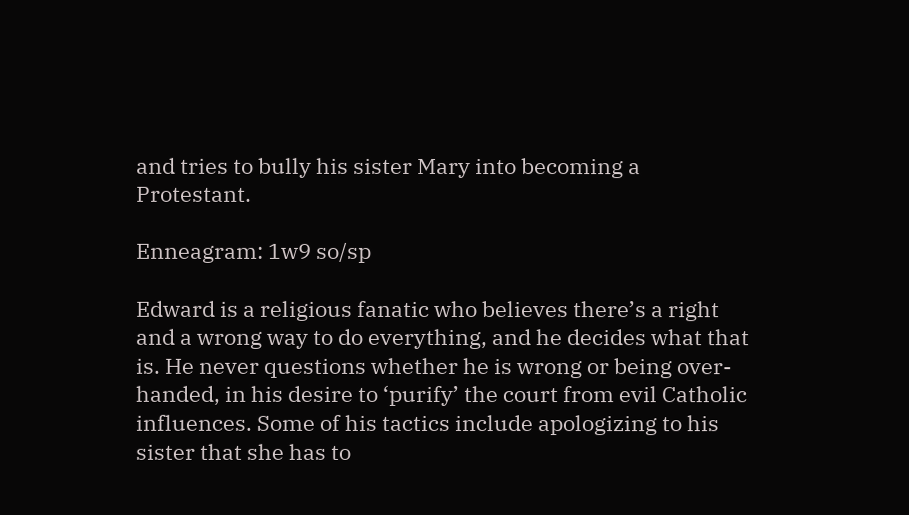and tries to bully his sister Mary into becoming a Protestant.

Enneagram: 1w9 so/sp

Edward is a religious fanatic who believes there’s a right and a wrong way to do everything, and he decides what that is. He never questions whether he is wrong or being over-handed, in his desire to ‘purify’ the court from evil Catholic influences. Some of his tactics include apologizing to his sister that she has to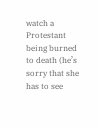watch a Protestant being burned to death (he’s sorry that she has to see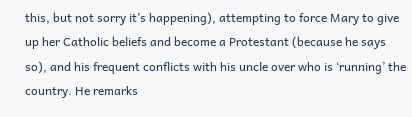this, but not sorry it’s happening), attempting to force Mary to give up her Catholic beliefs and become a Protestant (because he says so), and his frequent conflicts with his uncle over who is ‘running’ the country. He remarks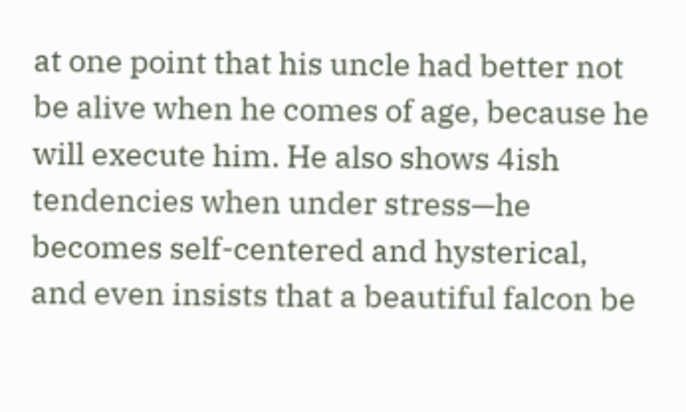at one point that his uncle had better not be alive when he comes of age, because he will execute him. He also shows 4ish tendencies when under stress—he becomes self-centered and hysterical, and even insists that a beautiful falcon be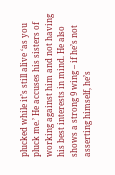plucked while it’s still alive ‘as you pluck me.’ He accuses his sisters of working against him and not having his best interests in mind. He also shows a strong 9 wing – if he’s not asserting himself, he’s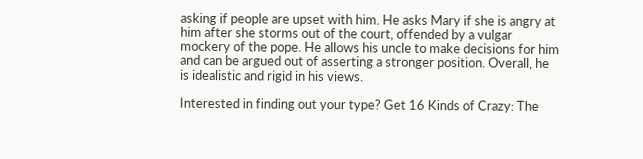asking if people are upset with him. He asks Mary if she is angry at him after she storms out of the court, offended by a vulgar mockery of the pope. He allows his uncle to make decisions for him and can be argued out of asserting a stronger position. Overall, he is idealistic and rigid in his views.

Interested in finding out your type? Get 16 Kinds of Crazy: The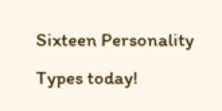Sixteen Personality Types today!